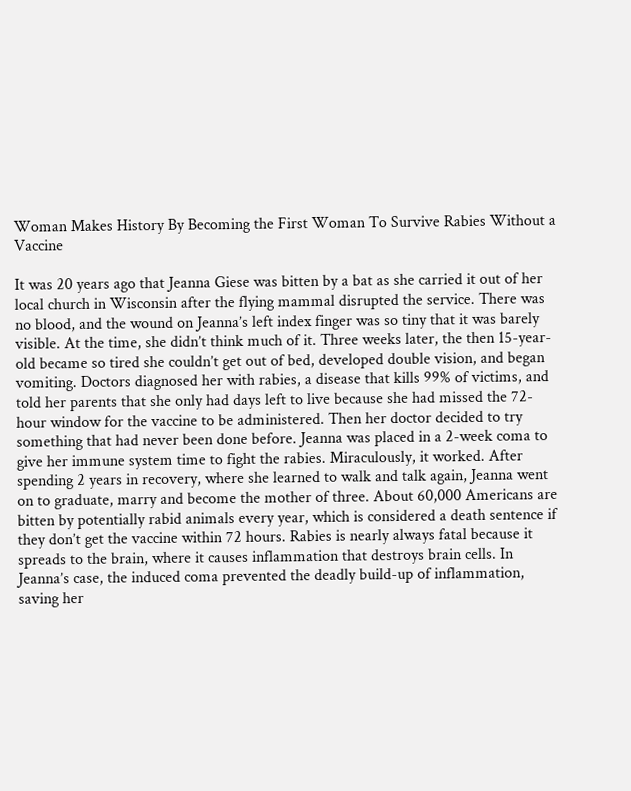Woman Makes History By Becoming the First Woman To Survive Rabies Without a Vaccine

It was 20 years ago that Jeanna Giese was bitten by a bat as she carried it out of her local church in Wisconsin after the flying mammal disrupted the service. There was no blood, and the wound on Jeanna’s left index finger was so tiny that it was barely visible. At the time, she didn’t think much of it. Three weeks later, the then 15-year-old became so tired she couldn’t get out of bed, developed double vision, and began vomiting. Doctors diagnosed her with rabies, a disease that kills 99% of victims, and told her parents that she only had days left to live because she had missed the 72-hour window for the vaccine to be administered. Then her doctor decided to try something that had never been done before. Jeanna was placed in a 2-week coma to give her immune system time to fight the rabies. Miraculously, it worked. After spending 2 years in recovery, where she learned to walk and talk again, Jeanna went on to graduate, marry and become the mother of three. About 60,000 Americans are bitten by potentially rabid animals every year, which is considered a death sentence if they don’t get the vaccine within 72 hours. Rabies is nearly always fatal because it spreads to the brain, where it causes inflammation that destroys brain cells. In Jeanna’s case, the induced coma prevented the deadly build-up of inflammation, saving her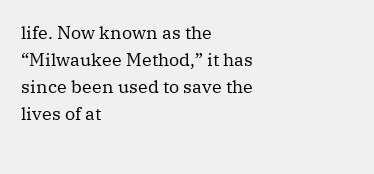life. Now known as the “Milwaukee Method,” it has since been used to save the lives of at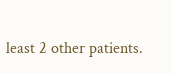least 2 other patients.